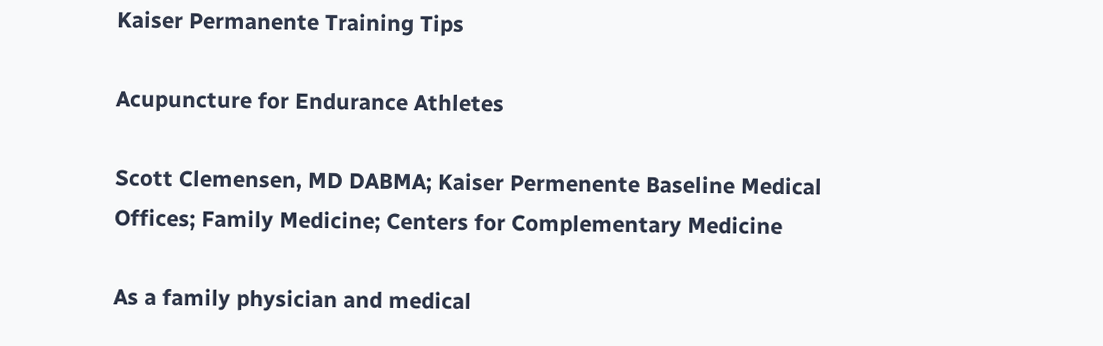Kaiser Permanente Training Tips

Acupuncture for Endurance Athletes

Scott Clemensen, MD DABMA; Kaiser Permenente Baseline Medical Offices; Family Medicine; Centers for Complementary Medicine

As a family physician and medical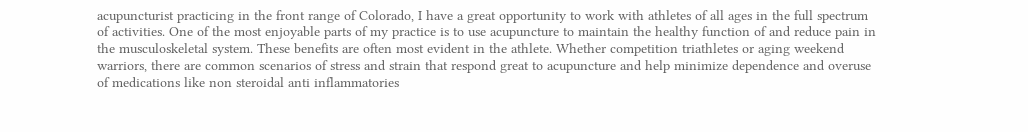acupuncturist practicing in the front range of Colorado, I have a great opportunity to work with athletes of all ages in the full spectrum of activities. One of the most enjoyable parts of my practice is to use acupuncture to maintain the healthy function of and reduce pain in the musculoskeletal system. These benefits are often most evident in the athlete. Whether competition triathletes or aging weekend warriors, there are common scenarios of stress and strain that respond great to acupuncture and help minimize dependence and overuse of medications like non steroidal anti inflammatories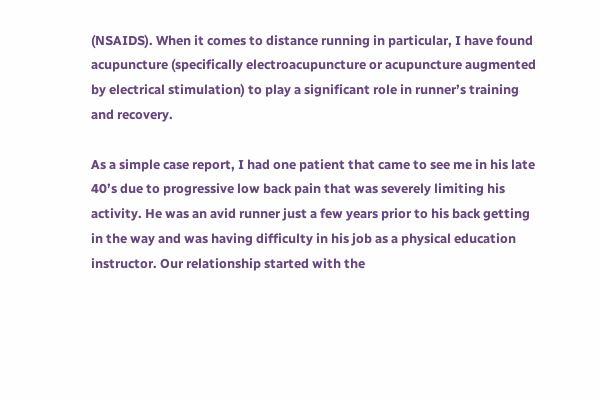(NSAIDS). When it comes to distance running in particular, I have found acupuncture (specifically electroacupuncture or acupuncture augmented by electrical stimulation) to play a significant role in runner’s training and recovery.

As a simple case report, I had one patient that came to see me in his late 40’s due to progressive low back pain that was severely limiting his activity. He was an avid runner just a few years prior to his back getting in the way and was having difficulty in his job as a physical education instructor. Our relationship started with the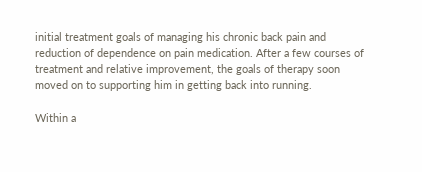initial treatment goals of managing his chronic back pain and reduction of dependence on pain medication. After a few courses of treatment and relative improvement, the goals of therapy soon moved on to supporting him in getting back into running.

Within a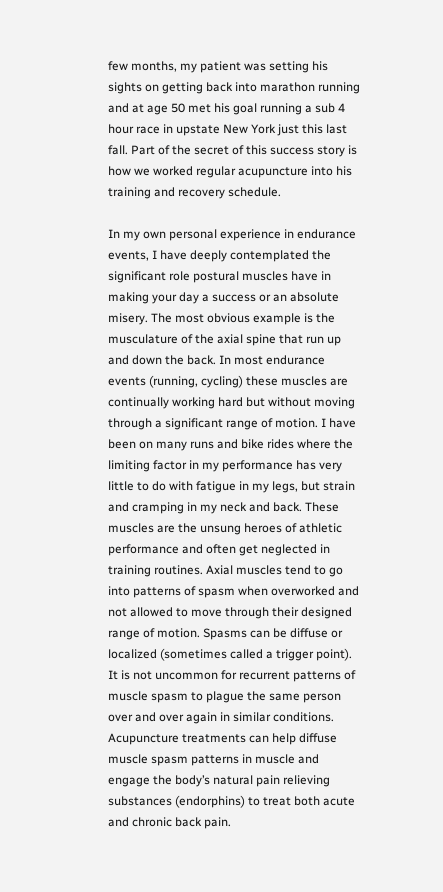few months, my patient was setting his sights on getting back into marathon running and at age 50 met his goal running a sub 4 hour race in upstate New York just this last fall. Part of the secret of this success story is how we worked regular acupuncture into his training and recovery schedule.

In my own personal experience in endurance events, I have deeply contemplated the significant role postural muscles have in making your day a success or an absolute misery. The most obvious example is the musculature of the axial spine that run up and down the back. In most endurance events (running, cycling) these muscles are continually working hard but without moving through a significant range of motion. I have been on many runs and bike rides where the limiting factor in my performance has very little to do with fatigue in my legs, but strain and cramping in my neck and back. These muscles are the unsung heroes of athletic performance and often get neglected in training routines. Axial muscles tend to go into patterns of spasm when overworked and not allowed to move through their designed range of motion. Spasms can be diffuse or localized (sometimes called a trigger point). It is not uncommon for recurrent patterns of muscle spasm to plague the same person over and over again in similar conditions. Acupuncture treatments can help diffuse muscle spasm patterns in muscle and engage the body’s natural pain relieving substances (endorphins) to treat both acute and chronic back pain.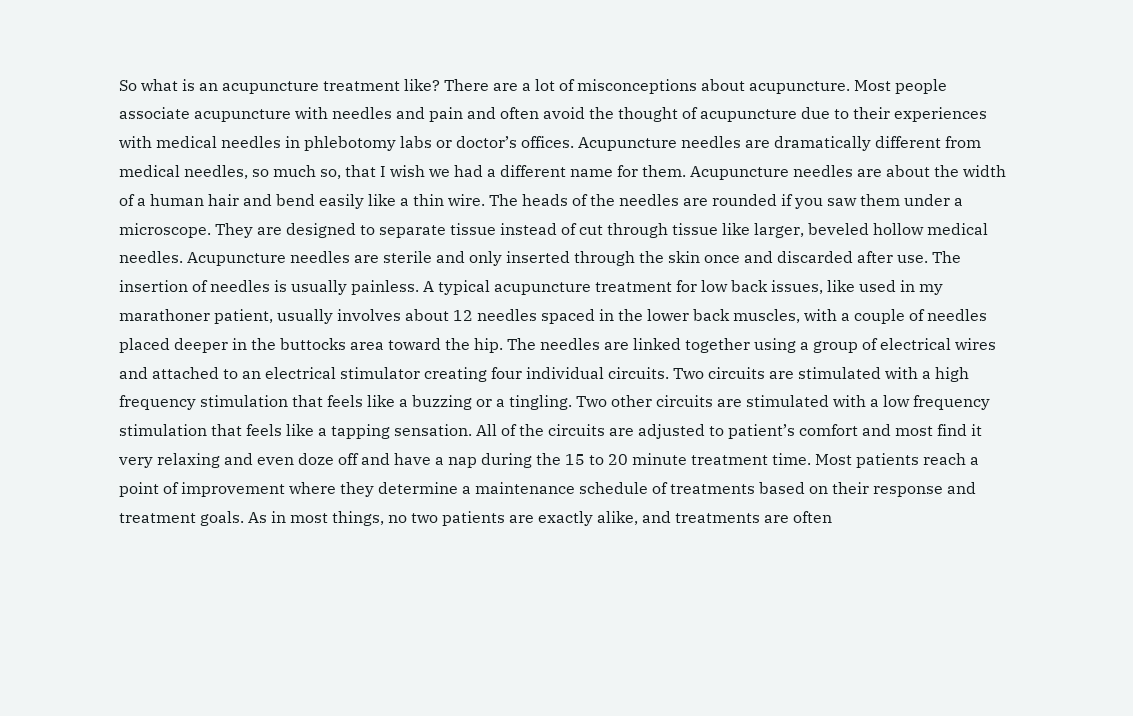So what is an acupuncture treatment like? There are a lot of misconceptions about acupuncture. Most people associate acupuncture with needles and pain and often avoid the thought of acupuncture due to their experiences with medical needles in phlebotomy labs or doctor’s offices. Acupuncture needles are dramatically different from medical needles, so much so, that I wish we had a different name for them. Acupuncture needles are about the width of a human hair and bend easily like a thin wire. The heads of the needles are rounded if you saw them under a microscope. They are designed to separate tissue instead of cut through tissue like larger, beveled hollow medical needles. Acupuncture needles are sterile and only inserted through the skin once and discarded after use. The insertion of needles is usually painless. A typical acupuncture treatment for low back issues, like used in my marathoner patient, usually involves about 12 needles spaced in the lower back muscles, with a couple of needles placed deeper in the buttocks area toward the hip. The needles are linked together using a group of electrical wires and attached to an electrical stimulator creating four individual circuits. Two circuits are stimulated with a high frequency stimulation that feels like a buzzing or a tingling. Two other circuits are stimulated with a low frequency stimulation that feels like a tapping sensation. All of the circuits are adjusted to patient’s comfort and most find it very relaxing and even doze off and have a nap during the 15 to 20 minute treatment time. Most patients reach a point of improvement where they determine a maintenance schedule of treatments based on their response and treatment goals. As in most things, no two patients are exactly alike, and treatments are often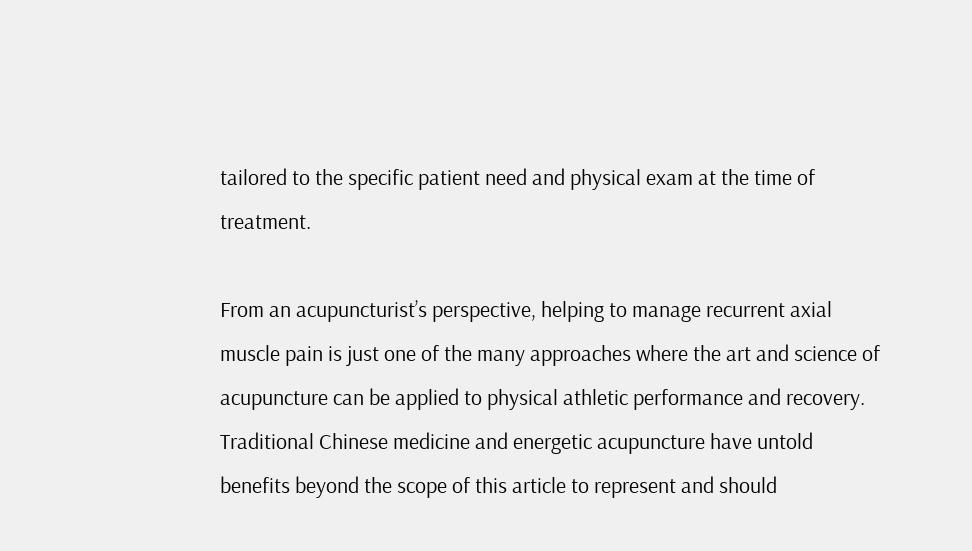tailored to the specific patient need and physical exam at the time of treatment.

From an acupuncturist’s perspective, helping to manage recurrent axial muscle pain is just one of the many approaches where the art and science of acupuncture can be applied to physical athletic performance and recovery. Traditional Chinese medicine and energetic acupuncture have untold benefits beyond the scope of this article to represent and should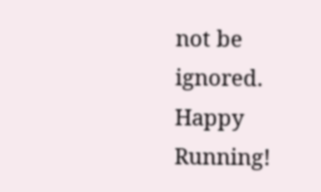not be ignored. Happy Running!